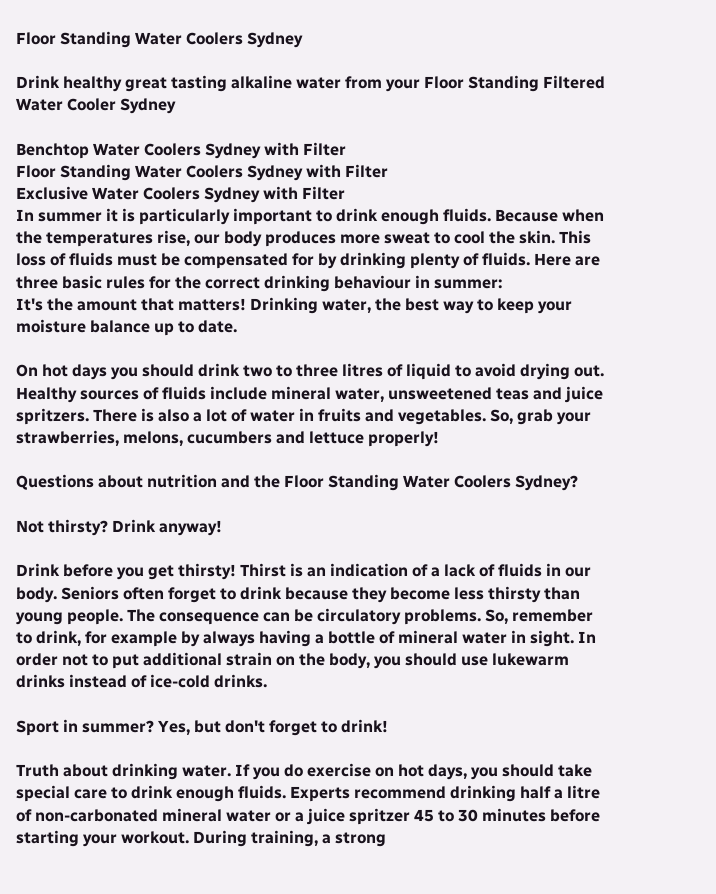Floor Standing Water Coolers Sydney

Drink healthy great tasting alkaline water from your Floor Standing Filtered Water Cooler Sydney

Benchtop Water Coolers Sydney with Filter
Floor Standing Water Coolers Sydney with Filter
Exclusive Water Coolers Sydney with Filter
In summer it is particularly important to drink enough fluids. Because when the temperatures rise, our body produces more sweat to cool the skin. This loss of fluids must be compensated for by drinking plenty of fluids. Here are three basic rules for the correct drinking behaviour in summer:
It's the amount that matters! Drinking water, the best way to keep your moisture balance up to date.

On hot days you should drink two to three litres of liquid to avoid drying out. Healthy sources of fluids include mineral water, unsweetened teas and juice spritzers. There is also a lot of water in fruits and vegetables. So, grab your strawberries, melons, cucumbers and lettuce properly!

Questions about nutrition and the Floor Standing Water Coolers Sydney?

Not thirsty? Drink anyway!

Drink before you get thirsty! Thirst is an indication of a lack of fluids in our body. Seniors often forget to drink because they become less thirsty than young people. The consequence can be circulatory problems. So, remember to drink, for example by always having a bottle of mineral water in sight. In order not to put additional strain on the body, you should use lukewarm drinks instead of ice-cold drinks.

Sport in summer? Yes, but don't forget to drink!

Truth about drinking water. If you do exercise on hot days, you should take special care to drink enough fluids. Experts recommend drinking half a litre of non-carbonated mineral water or a juice spritzer 45 to 30 minutes before starting your workout. During training, a strong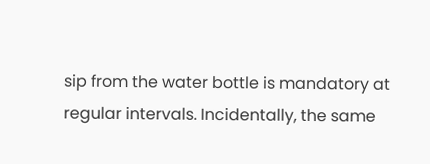sip from the water bottle is mandatory at regular intervals. Incidentally, the same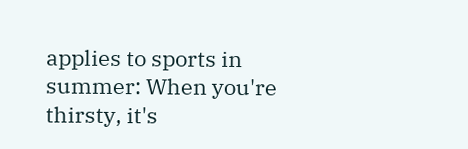applies to sports in summer: When you're thirsty, it's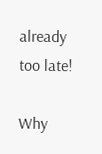already too late!

Why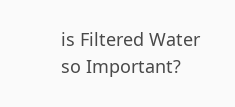is Filtered Water so Important?